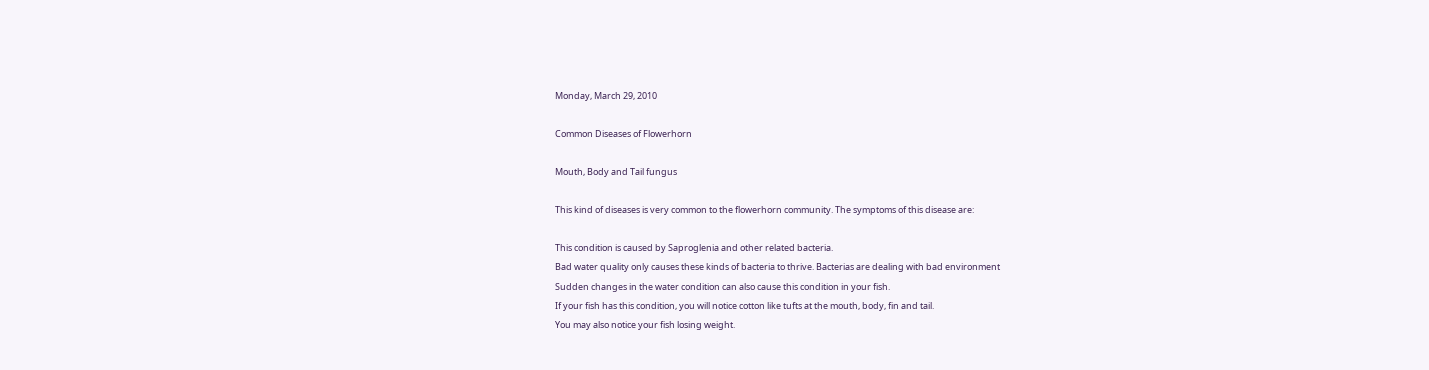Monday, March 29, 2010

Common Diseases of Flowerhorn

Mouth, Body and Tail fungus

This kind of diseases is very common to the flowerhorn community. The symptoms of this disease are:

This condition is caused by Saproglenia and other related bacteria.
Bad water quality only causes these kinds of bacteria to thrive. Bacterias are dealing with bad environment
Sudden changes in the water condition can also cause this condition in your fish.
If your fish has this condition, you will notice cotton like tufts at the mouth, body, fin and tail.
You may also notice your fish losing weight.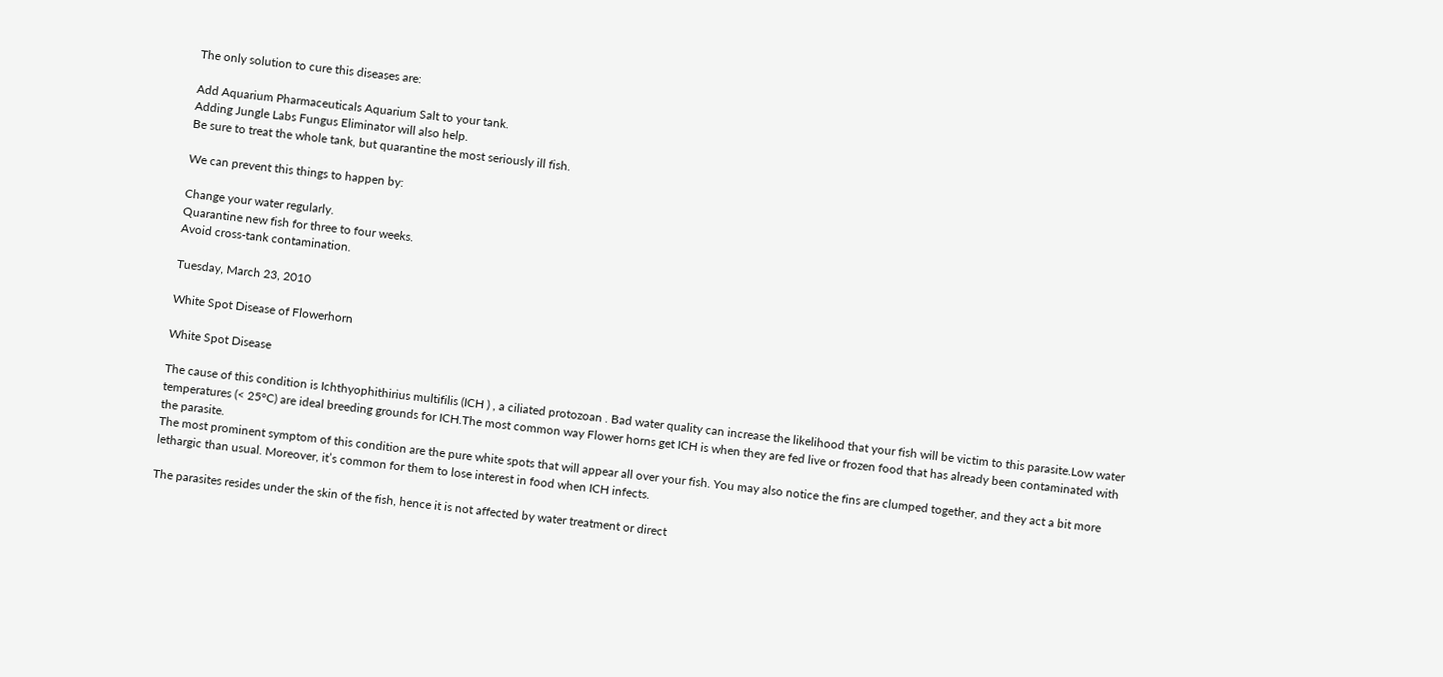The only solution to cure this diseases are:

Add Aquarium Pharmaceuticals Aquarium Salt to your tank.
Adding Jungle Labs Fungus Eliminator will also help.
Be sure to treat the whole tank, but quarantine the most seriously ill fish.

We can prevent this things to happen by:

Change your water regularly.
Quarantine new fish for three to four weeks.
Avoid cross-tank contamination.

Tuesday, March 23, 2010

White Spot Disease of Flowerhorn

White Spot Disease

The cause of this condition is Ichthyophithirius multifilis (ICH ) , a ciliated protozoan . Bad water quality can increase the likelihood that your fish will be victim to this parasite.Low water temperatures (< 25°C) are ideal breeding grounds for ICH.The most common way Flower horns get ICH is when they are fed live or frozen food that has already been contaminated with the parasite.
The most prominent symptom of this condition are the pure white spots that will appear all over your fish. You may also notice the fins are clumped together, and they act a bit more lethargic than usual. Moreover, it’s common for them to lose interest in food when ICH infects.

The parasites resides under the skin of the fish, hence it is not affected by water treatment or direct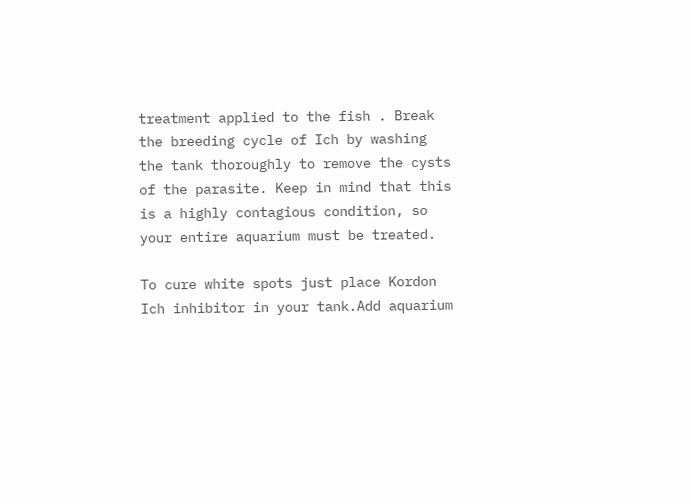treatment applied to the fish . Break the breeding cycle of Ich by washing the tank thoroughly to remove the cysts of the parasite. Keep in mind that this is a highly contagious condition, so your entire aquarium must be treated.

To cure white spots just place Kordon Ich inhibitor in your tank.Add aquarium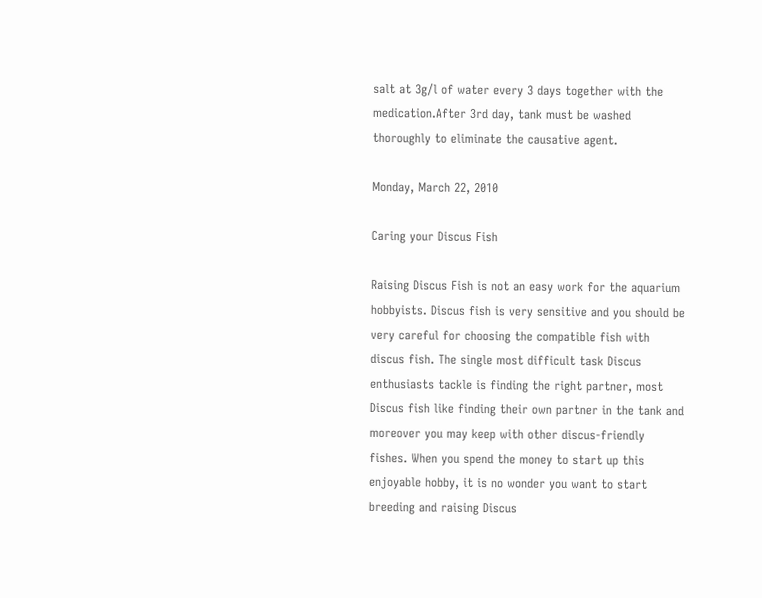salt at 3g/l of water every 3 days together with the medication.After 3rd day, tank must be washed thoroughly to eliminate the causative agent.

Monday, March 22, 2010

Caring your Discus Fish

Raising Discus Fish is not an easy work for the aquarium hobbyists. Discus fish is very sensitive and you should be very careful for choosing the compatible fish with discus fish. The single most difficult task Discus enthusiasts tackle is finding the right partner, most Discus fish like finding their own partner in the tank and moreover you may keep with other discus-friendly fishes. When you spend the money to start up this enjoyable hobby, it is no wonder you want to start breeding and raising Discus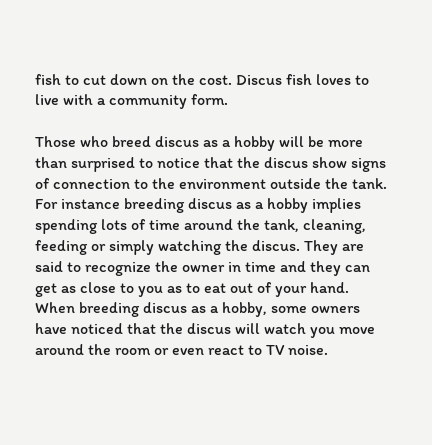fish to cut down on the cost. Discus fish loves to live with a community form.

Those who breed discus as a hobby will be more than surprised to notice that the discus show signs of connection to the environment outside the tank. For instance breeding discus as a hobby implies spending lots of time around the tank, cleaning, feeding or simply watching the discus. They are said to recognize the owner in time and they can get as close to you as to eat out of your hand. When breeding discus as a hobby, some owners have noticed that the discus will watch you move around the room or even react to TV noise.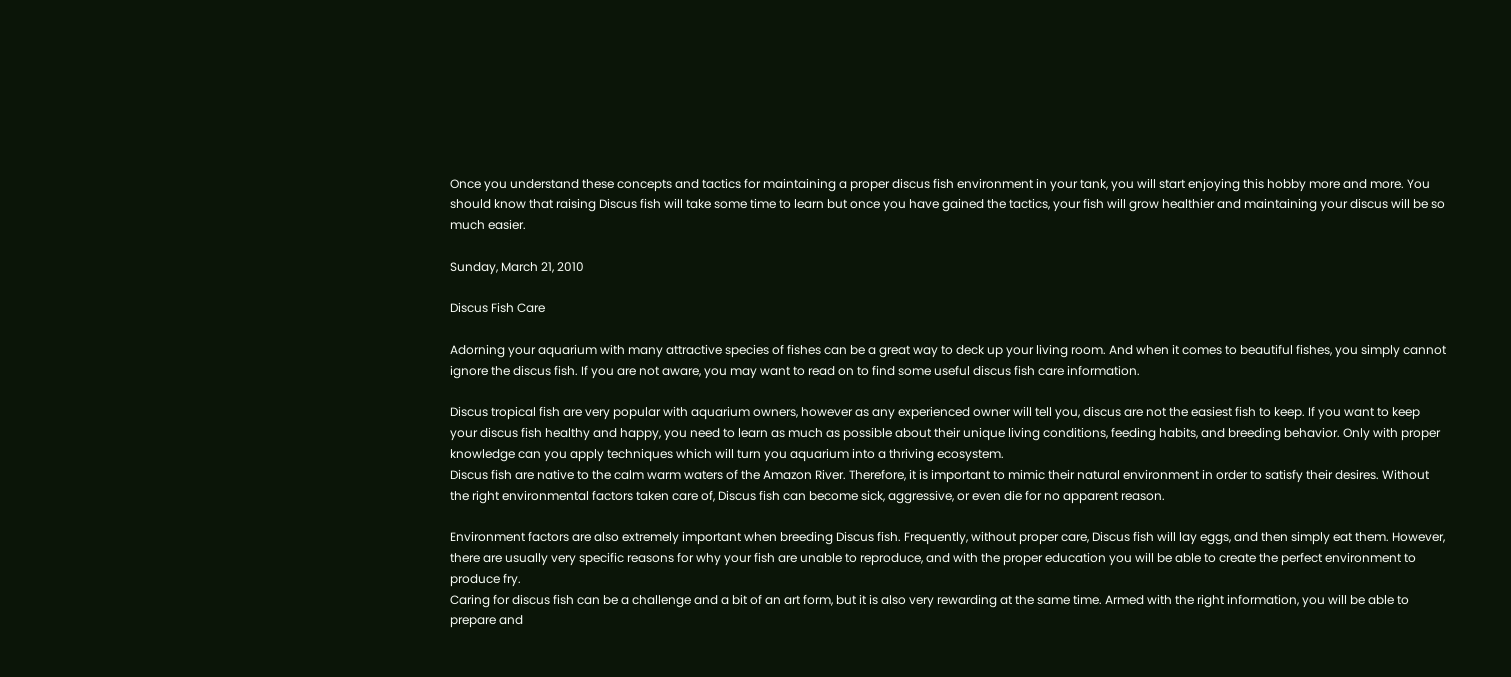Once you understand these concepts and tactics for maintaining a proper discus fish environment in your tank, you will start enjoying this hobby more and more. You should know that raising Discus fish will take some time to learn but once you have gained the tactics, your fish will grow healthier and maintaining your discus will be so much easier.

Sunday, March 21, 2010

Discus Fish Care

Adorning your aquarium with many attractive species of fishes can be a great way to deck up your living room. And when it comes to beautiful fishes, you simply cannot ignore the discus fish. If you are not aware, you may want to read on to find some useful discus fish care information.

Discus tropical fish are very popular with aquarium owners, however as any experienced owner will tell you, discus are not the easiest fish to keep. If you want to keep your discus fish healthy and happy, you need to learn as much as possible about their unique living conditions, feeding habits, and breeding behavior. Only with proper knowledge can you apply techniques which will turn you aquarium into a thriving ecosystem.
Discus fish are native to the calm warm waters of the Amazon River. Therefore, it is important to mimic their natural environment in order to satisfy their desires. Without the right environmental factors taken care of, Discus fish can become sick, aggressive, or even die for no apparent reason.

Environment factors are also extremely important when breeding Discus fish. Frequently, without proper care, Discus fish will lay eggs, and then simply eat them. However, there are usually very specific reasons for why your fish are unable to reproduce, and with the proper education you will be able to create the perfect environment to produce fry.
Caring for discus fish can be a challenge and a bit of an art form, but it is also very rewarding at the same time. Armed with the right information, you will be able to prepare and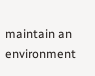maintain an environment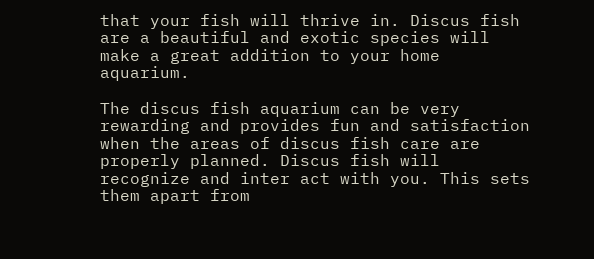that your fish will thrive in. Discus fish are a beautiful and exotic species will make a great addition to your home aquarium.

The discus fish aquarium can be very rewarding and provides fun and satisfaction when the areas of discus fish care are properly planned. Discus fish will recognize and inter act with you. This sets them apart from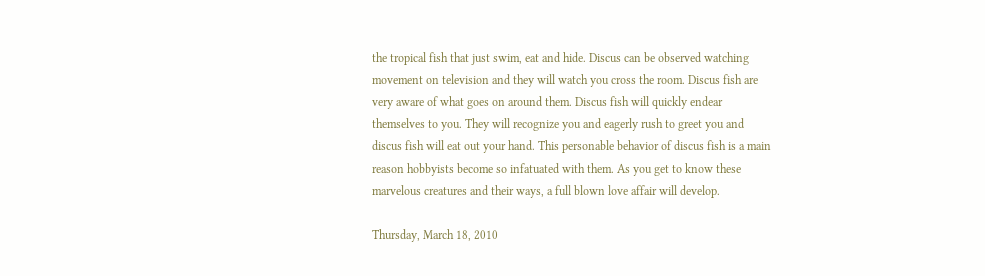the tropical fish that just swim, eat and hide. Discus can be observed watching movement on television and they will watch you cross the room. Discus fish are very aware of what goes on around them. Discus fish will quickly endear themselves to you. They will recognize you and eagerly rush to greet you and discus fish will eat out your hand. This personable behavior of discus fish is a main reason hobbyists become so infatuated with them. As you get to know these marvelous creatures and their ways, a full blown love affair will develop.

Thursday, March 18, 2010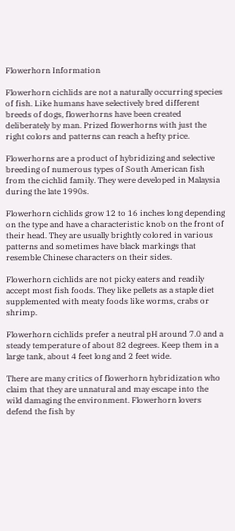Flowerhorn Information

Flowerhorn cichlids are not a naturally occurring species of fish. Like humans have selectively bred different breeds of dogs, flowerhorns have been created deliberately by man. Prized flowerhorns with just the right colors and patterns can reach a hefty price.

Flowerhorns are a product of hybridizing and selective breeding of numerous types of South American fish from the cichlid family. They were developed in Malaysia during the late 1990s.

Flowerhorn cichlids grow 12 to 16 inches long depending on the type and have a characteristic knob on the front of their head. They are usually brightly colored in various patterns and sometimes have black markings that resemble Chinese characters on their sides.

Flowerhorn cichlids are not picky eaters and readily accept most fish foods. They like pellets as a staple diet supplemented with meaty foods like worms, crabs or shrimp.

Flowerhorn cichlids prefer a neutral pH around 7.0 and a steady temperature of about 82 degrees. Keep them in a large tank, about 4 feet long and 2 feet wide.

There are many critics of flowerhorn hybridization who claim that they are unnatural and may escape into the wild damaging the environment. Flowerhorn lovers defend the fish by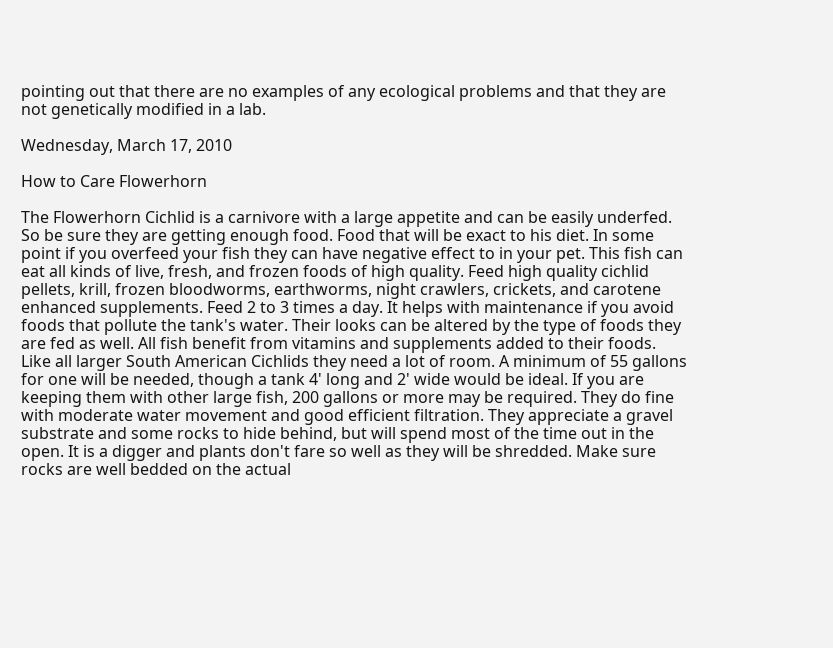pointing out that there are no examples of any ecological problems and that they are not genetically modified in a lab.

Wednesday, March 17, 2010

How to Care Flowerhorn

The Flowerhorn Cichlid is a carnivore with a large appetite and can be easily underfed. So be sure they are getting enough food. Food that will be exact to his diet. In some point if you overfeed your fish they can have negative effect to in your pet. This fish can eat all kinds of live, fresh, and frozen foods of high quality. Feed high quality cichlid pellets, krill, frozen bloodworms, earthworms, night crawlers, crickets, and carotene enhanced supplements. Feed 2 to 3 times a day. It helps with maintenance if you avoid foods that pollute the tank's water. Their looks can be altered by the type of foods they are fed as well. All fish benefit from vitamins and supplements added to their foods.
Like all larger South American Cichlids they need a lot of room. A minimum of 55 gallons for one will be needed, though a tank 4' long and 2' wide would be ideal. If you are keeping them with other large fish, 200 gallons or more may be required. They do fine with moderate water movement and good efficient filtration. They appreciate a gravel substrate and some rocks to hide behind, but will spend most of the time out in the open. It is a digger and plants don't fare so well as they will be shredded. Make sure rocks are well bedded on the actual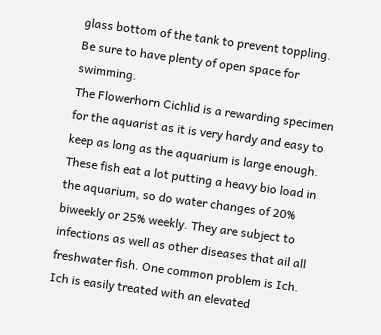glass bottom of the tank to prevent toppling. Be sure to have plenty of open space for swimming.
The Flowerhorn Cichlid is a rewarding specimen for the aquarist as it is very hardy and easy to keep as long as the aquarium is large enough. These fish eat a lot putting a heavy bio load in the aquarium, so do water changes of 20% biweekly or 25% weekly. They are subject to infections as well as other diseases that ail all freshwater fish. One common problem is Ich. Ich is easily treated with an elevated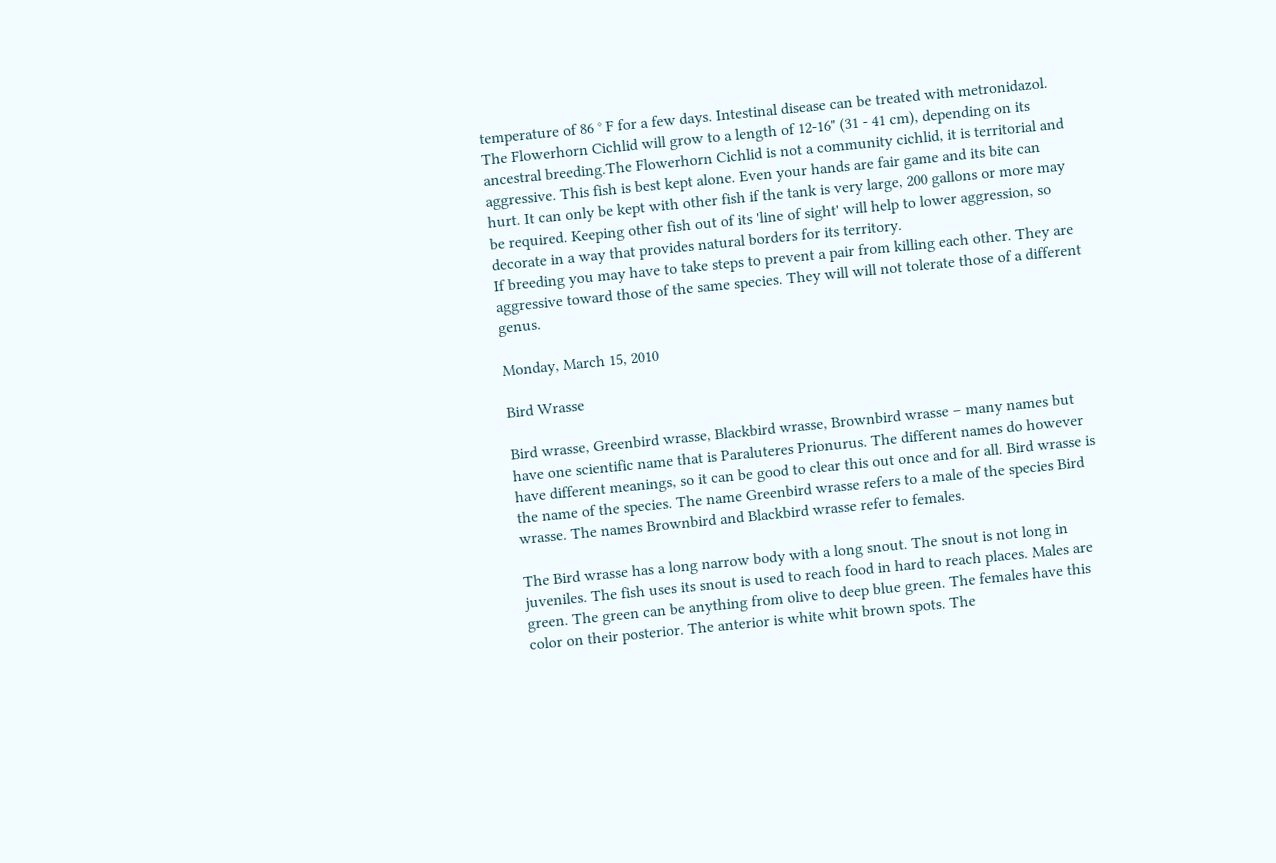temperature of 86 ° F for a few days. Intestinal disease can be treated with metronidazol.
The Flowerhorn Cichlid will grow to a length of 12-16" (31 - 41 cm), depending on its ancestral breeding.The Flowerhorn Cichlid is not a community cichlid, it is territorial and aggressive. This fish is best kept alone. Even your hands are fair game and its bite can hurt. It can only be kept with other fish if the tank is very large, 200 gallons or more may be required. Keeping other fish out of its 'line of sight' will help to lower aggression, so decorate in a way that provides natural borders for its territory.
If breeding you may have to take steps to prevent a pair from killing each other. They are aggressive toward those of the same species. They will will not tolerate those of a different genus.

Monday, March 15, 2010

Bird Wrasse

Bird wrasse, Greenbird wrasse, Blackbird wrasse, Brownbird wrasse – many names but have one scientific name that is Paraluteres Prionurus. The different names do however have different meanings, so it can be good to clear this out once and for all. Bird wrasse is the name of the species. The name Greenbird wrasse refers to a male of the species Bird wrasse. The names Brownbird and Blackbird wrasse refer to females.

The Bird wrasse has a long narrow body with a long snout. The snout is not long in juveniles. The fish uses its snout is used to reach food in hard to reach places. Males are green. The green can be anything from olive to deep blue green. The females have this color on their posterior. The anterior is white whit brown spots. The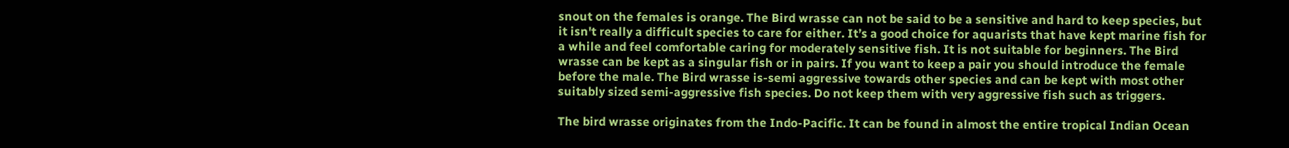snout on the females is orange. The Bird wrasse can not be said to be a sensitive and hard to keep species, but it isn't really a difficult species to care for either. It’s a good choice for aquarists that have kept marine fish for a while and feel comfortable caring for moderately sensitive fish. It is not suitable for beginners. The Bird wrasse can be kept as a singular fish or in pairs. If you want to keep a pair you should introduce the female before the male. The Bird wrasse is-semi aggressive towards other species and can be kept with most other suitably sized semi-aggressive fish species. Do not keep them with very aggressive fish such as triggers.

The bird wrasse originates from the Indo-Pacific. It can be found in almost the entire tropical Indian Ocean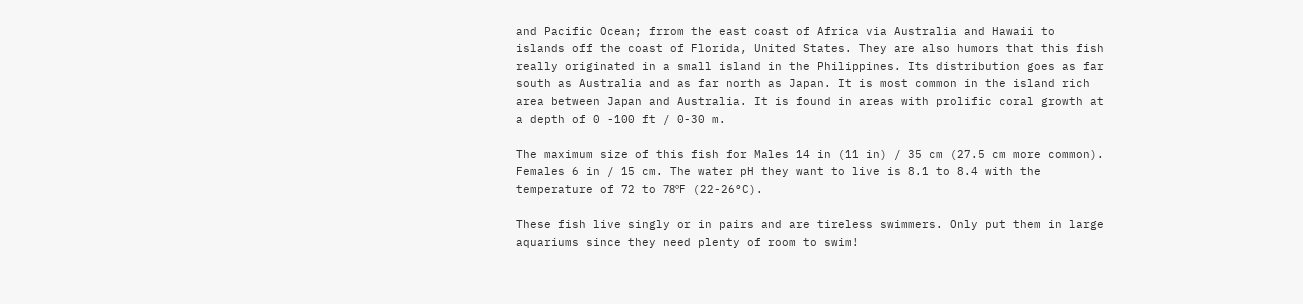and Pacific Ocean; frrom the east coast of Africa via Australia and Hawaii to islands off the coast of Florida, United States. They are also humors that this fish really originated in a small island in the Philippines. Its distribution goes as far south as Australia and as far north as Japan. It is most common in the island rich area between Japan and Australia. It is found in areas with prolific coral growth at a depth of 0 -100 ft / 0-30 m.

The maximum size of this fish for Males 14 in (11 in) / 35 cm (27.5 cm more common). Females 6 in / 15 cm. The water pH they want to live is 8.1 to 8.4 with the temperature of 72 to 78ºF (22-26°C).

These fish live singly or in pairs and are tireless swimmers. Only put them in large aquariums since they need plenty of room to swim!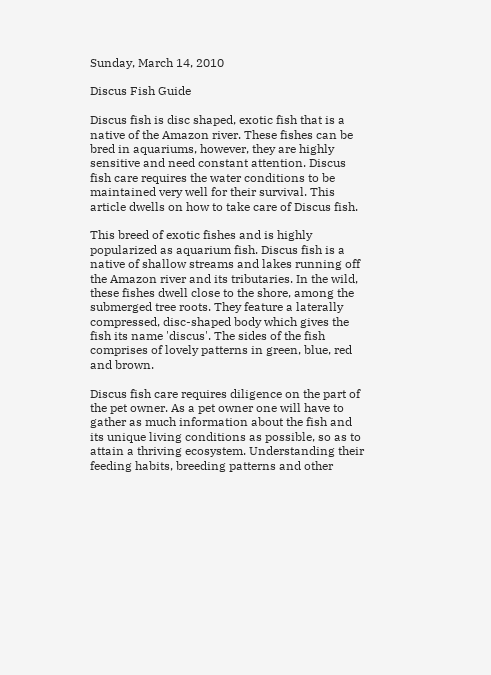Sunday, March 14, 2010

Discus Fish Guide

Discus fish is disc shaped, exotic fish that is a native of the Amazon river. These fishes can be bred in aquariums, however, they are highly sensitive and need constant attention. Discus fish care requires the water conditions to be maintained very well for their survival. This article dwells on how to take care of Discus fish.

This breed of exotic fishes and is highly popularized as aquarium fish. Discus fish is a native of shallow streams and lakes running off the Amazon river and its tributaries. In the wild, these fishes dwell close to the shore, among the submerged tree roots. They feature a laterally compressed, disc-shaped body which gives the fish its name 'discus'. The sides of the fish comprises of lovely patterns in green, blue, red and brown.

Discus fish care requires diligence on the part of the pet owner. As a pet owner one will have to gather as much information about the fish and its unique living conditions as possible, so as to attain a thriving ecosystem. Understanding their feeding habits, breeding patterns and other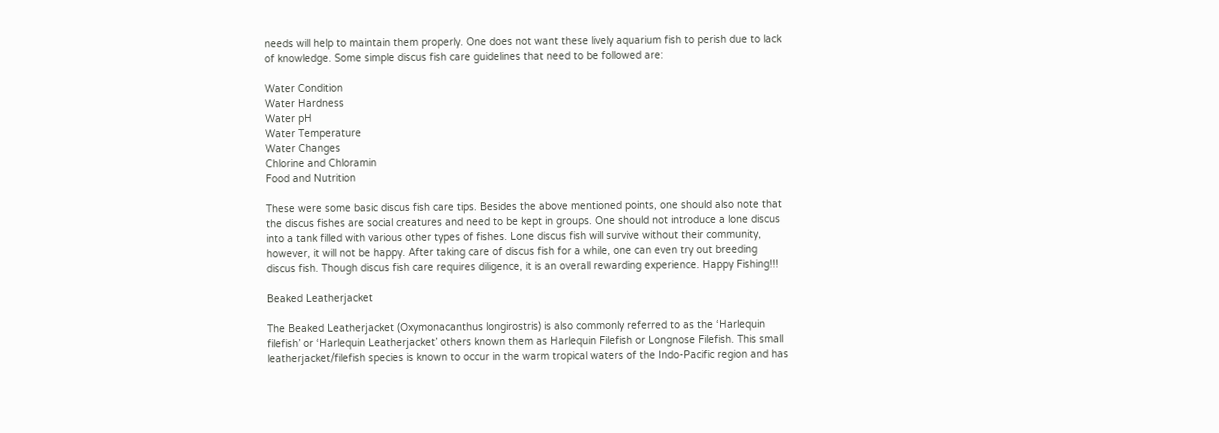needs will help to maintain them properly. One does not want these lively aquarium fish to perish due to lack of knowledge. Some simple discus fish care guidelines that need to be followed are:

Water Condition
Water Hardness
Water pH
Water Temperature
Water Changes
Chlorine and Chloramin
Food and Nutrition

These were some basic discus fish care tips. Besides the above mentioned points, one should also note that the discus fishes are social creatures and need to be kept in groups. One should not introduce a lone discus into a tank filled with various other types of fishes. Lone discus fish will survive without their community, however, it will not be happy. After taking care of discus fish for a while, one can even try out breeding discus fish. Though discus fish care requires diligence, it is an overall rewarding experience. Happy Fishing!!!

Beaked Leatherjacket

The Beaked Leatherjacket (Oxymonacanthus longirostris) is also commonly referred to as the ‘Harlequin filefish’ or ‘Harlequin Leatherjacket’ others known them as Harlequin Filefish or Longnose Filefish. This small leatherjacket/filefish species is known to occur in the warm tropical waters of the Indo-Pacific region and has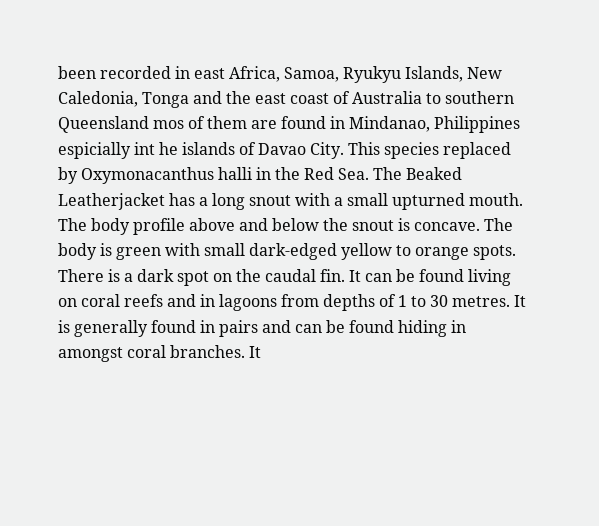been recorded in east Africa, Samoa, Ryukyu Islands, New Caledonia, Tonga and the east coast of Australia to southern Queensland mos of them are found in Mindanao, Philippines espicially int he islands of Davao City. This species replaced by Oxymonacanthus halli in the Red Sea. The Beaked Leatherjacket has a long snout with a small upturned mouth. The body profile above and below the snout is concave. The body is green with small dark-edged yellow to orange spots. There is a dark spot on the caudal fin. It can be found living on coral reefs and in lagoons from depths of 1 to 30 metres. It is generally found in pairs and can be found hiding in amongst coral branches. It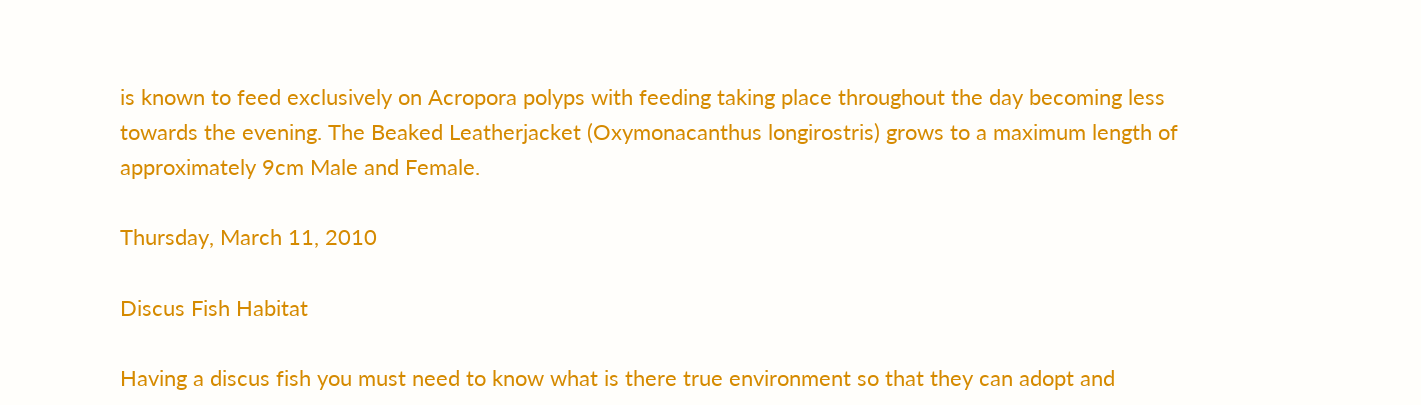is known to feed exclusively on Acropora polyps with feeding taking place throughout the day becoming less towards the evening. The Beaked Leatherjacket (Oxymonacanthus longirostris) grows to a maximum length of approximately 9cm Male and Female.

Thursday, March 11, 2010

Discus Fish Habitat

Having a discus fish you must need to know what is there true environment so that they can adopt and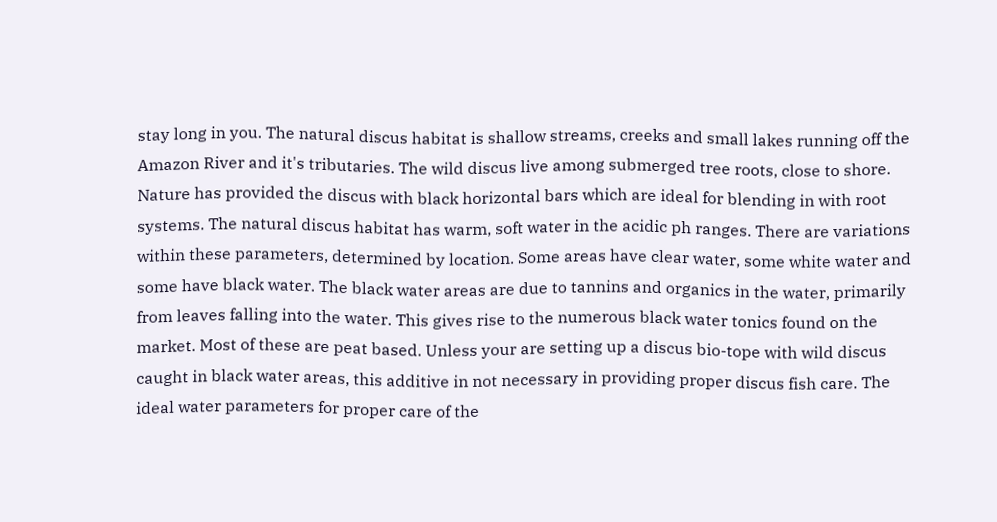stay long in you. The natural discus habitat is shallow streams, creeks and small lakes running off the Amazon River and it's tributaries. The wild discus live among submerged tree roots, close to shore. Nature has provided the discus with black horizontal bars which are ideal for blending in with root systems. The natural discus habitat has warm, soft water in the acidic ph ranges. There are variations within these parameters, determined by location. Some areas have clear water, some white water and some have black water. The black water areas are due to tannins and organics in the water, primarily from leaves falling into the water. This gives rise to the numerous black water tonics found on the market. Most of these are peat based. Unless your are setting up a discus bio-tope with wild discus caught in black water areas, this additive in not necessary in providing proper discus fish care. The ideal water parameters for proper care of the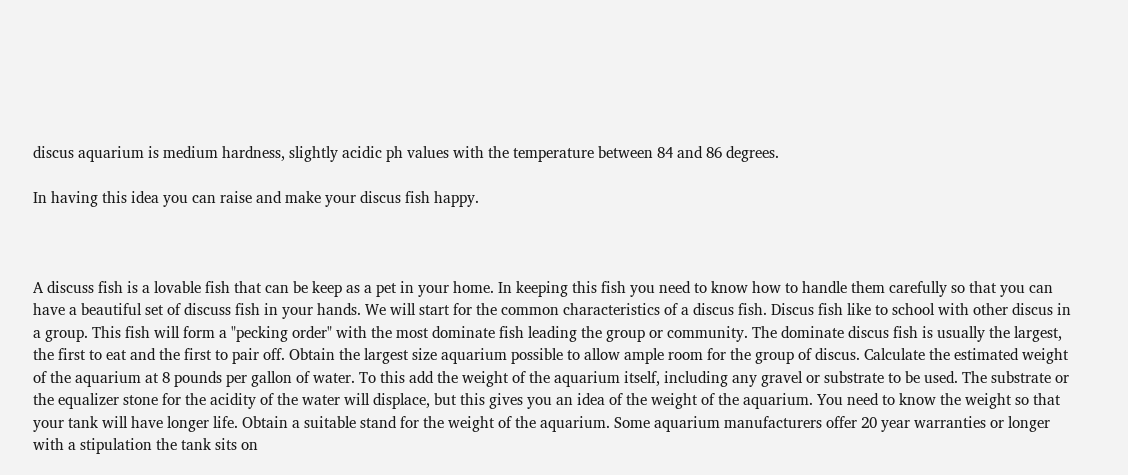discus aquarium is medium hardness, slightly acidic ph values with the temperature between 84 and 86 degrees.

In having this idea you can raise and make your discus fish happy.



A discuss fish is a lovable fish that can be keep as a pet in your home. In keeping this fish you need to know how to handle them carefully so that you can have a beautiful set of discuss fish in your hands. We will start for the common characteristics of a discus fish. Discus fish like to school with other discus in a group. This fish will form a "pecking order" with the most dominate fish leading the group or community. The dominate discus fish is usually the largest, the first to eat and the first to pair off. Obtain the largest size aquarium possible to allow ample room for the group of discus. Calculate the estimated weight of the aquarium at 8 pounds per gallon of water. To this add the weight of the aquarium itself, including any gravel or substrate to be used. The substrate or the equalizer stone for the acidity of the water will displace, but this gives you an idea of the weight of the aquarium. You need to know the weight so that your tank will have longer life. Obtain a suitable stand for the weight of the aquarium. Some aquarium manufacturers offer 20 year warranties or longer with a stipulation the tank sits on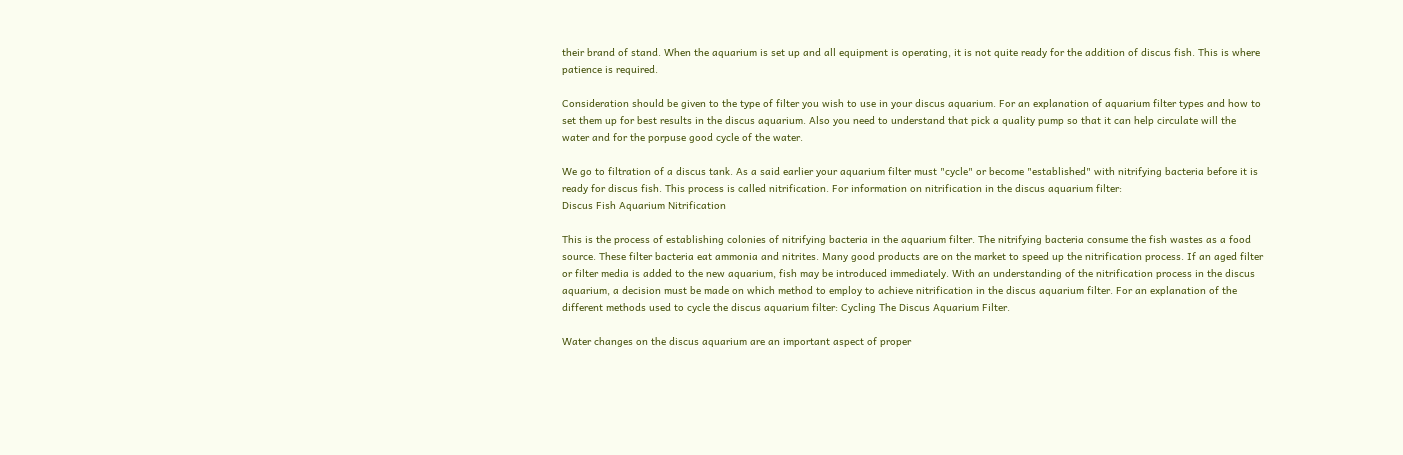their brand of stand. When the aquarium is set up and all equipment is operating, it is not quite ready for the addition of discus fish. This is where patience is required.

Consideration should be given to the type of filter you wish to use in your discus aquarium. For an explanation of aquarium filter types and how to set them up for best results in the discus aquarium. Also you need to understand that pick a quality pump so that it can help circulate will the water and for the porpuse good cycle of the water.

We go to filtration of a discus tank. As a said earlier your aquarium filter must "cycle" or become "established" with nitrifying bacteria before it is ready for discus fish. This process is called nitrification. For information on nitrification in the discus aquarium filter:
Discus Fish Aquarium Nitrification

This is the process of establishing colonies of nitrifying bacteria in the aquarium filter. The nitrifying bacteria consume the fish wastes as a food source. These filter bacteria eat ammonia and nitrites. Many good products are on the market to speed up the nitrification process. If an aged filter or filter media is added to the new aquarium, fish may be introduced immediately. With an understanding of the nitrification process in the discus aquarium, a decision must be made on which method to employ to achieve nitrification in the discus aquarium filter. For an explanation of the different methods used to cycle the discus aquarium filter: Cycling The Discus Aquarium Filter.

Water changes on the discus aquarium are an important aspect of proper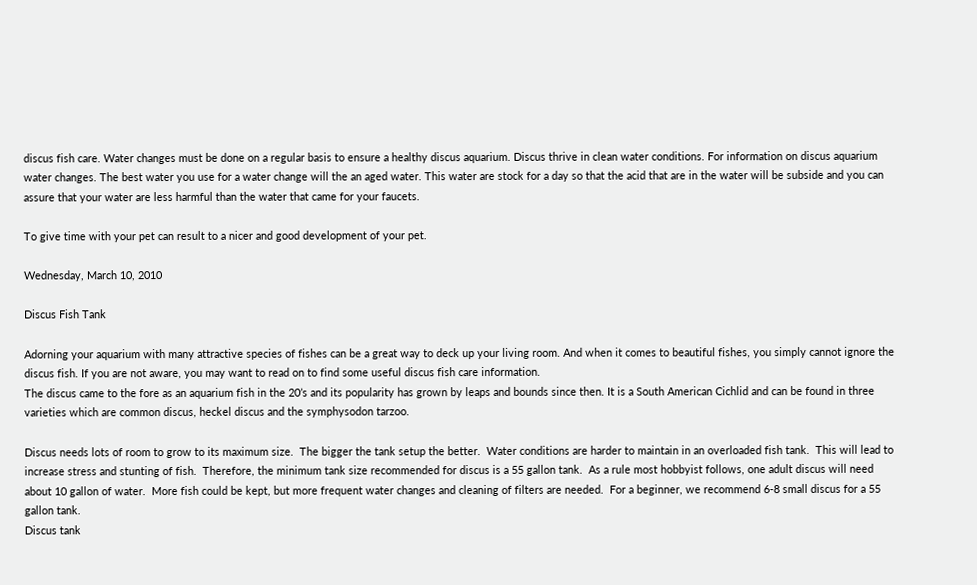discus fish care. Water changes must be done on a regular basis to ensure a healthy discus aquarium. Discus thrive in clean water conditions. For information on discus aquarium water changes. The best water you use for a water change will the an aged water. This water are stock for a day so that the acid that are in the water will be subside and you can assure that your water are less harmful than the water that came for your faucets.

To give time with your pet can result to a nicer and good development of your pet.

Wednesday, March 10, 2010

Discus Fish Tank

Adorning your aquarium with many attractive species of fishes can be a great way to deck up your living room. And when it comes to beautiful fishes, you simply cannot ignore the discus fish. If you are not aware, you may want to read on to find some useful discus fish care information.
The discus came to the fore as an aquarium fish in the 20’s and its popularity has grown by leaps and bounds since then. It is a South American Cichlid and can be found in three varieties which are common discus, heckel discus and the symphysodon tarzoo.

Discus needs lots of room to grow to its maximum size.  The bigger the tank setup the better.  Water conditions are harder to maintain in an overloaded fish tank.  This will lead to increase stress and stunting of fish.  Therefore, the minimum tank size recommended for discus is a 55 gallon tank.  As a rule most hobbyist follows, one adult discus will need about 10 gallon of water.  More fish could be kept, but more frequent water changes and cleaning of filters are needed.  For a beginner, we recommend 6-8 small discus for a 55 gallon tank.
Discus tank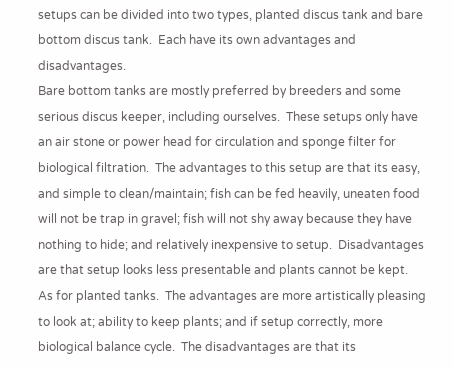setups can be divided into two types, planted discus tank and bare bottom discus tank.  Each have its own advantages and disadvantages.
Bare bottom tanks are mostly preferred by breeders and some serious discus keeper, including ourselves.  These setups only have an air stone or power head for circulation and sponge filter for biological filtration.  The advantages to this setup are that its easy, and simple to clean/maintain; fish can be fed heavily, uneaten food will not be trap in gravel; fish will not shy away because they have nothing to hide; and relatively inexpensive to setup.  Disadvantages are that setup looks less presentable and plants cannot be kept.
As for planted tanks.  The advantages are more artistically pleasing to look at; ability to keep plants; and if setup correctly, more biological balance cycle.  The disadvantages are that its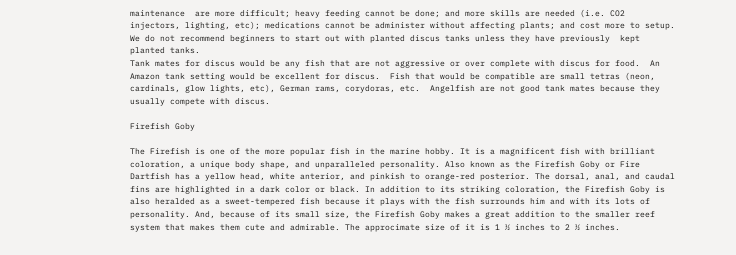maintenance  are more difficult; heavy feeding cannot be done; and more skills are needed (i.e. CO2 injectors, lighting, etc); medications cannot be administer without affecting plants; and cost more to setup.  We do not recommend beginners to start out with planted discus tanks unless they have previously  kept planted tanks.
Tank mates for discus would be any fish that are not aggressive or over complete with discus for food.  An Amazon tank setting would be excellent for discus.  Fish that would be compatible are small tetras (neon, cardinals, glow lights, etc), German rams, corydoras, etc.  Angelfish are not good tank mates because they usually compete with discus.

Firefish Goby

The Firefish is one of the more popular fish in the marine hobby. It is a magnificent fish with brilliant coloration, a unique body shape, and unparalleled personality. Also known as the Firefish Goby or Fire Dartfish has a yellow head, white anterior, and pinkish to orange-red posterior. The dorsal, anal, and caudal fins are highlighted in a dark color or black. In addition to its striking coloration, the Firefish Goby is also heralded as a sweet-tempered fish because it plays with the fish surrounds him and with its lots of personality. And, because of its small size, the Firefish Goby makes a great addition to the smaller reef system that makes them cute and admirable. The approcimate size of it is 1 ½ inches to 2 ½ inches.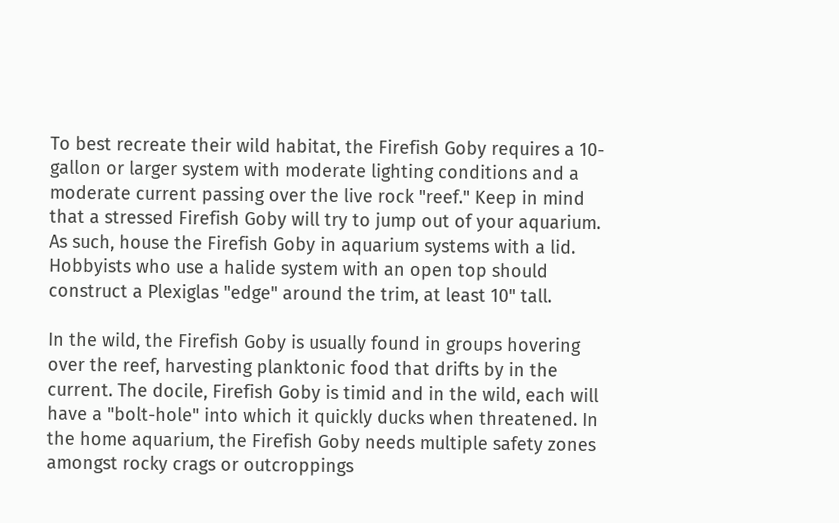To best recreate their wild habitat, the Firefish Goby requires a 10-gallon or larger system with moderate lighting conditions and a moderate current passing over the live rock "reef." Keep in mind that a stressed Firefish Goby will try to jump out of your aquarium. As such, house the Firefish Goby in aquarium systems with a lid. Hobbyists who use a halide system with an open top should construct a Plexiglas "edge" around the trim, at least 10" tall.

In the wild, the Firefish Goby is usually found in groups hovering over the reef, harvesting planktonic food that drifts by in the current. The docile, Firefish Goby is timid and in the wild, each will have a "bolt-hole" into which it quickly ducks when threatened. In the home aquarium, the Firefish Goby needs multiple safety zones amongst rocky crags or outcroppings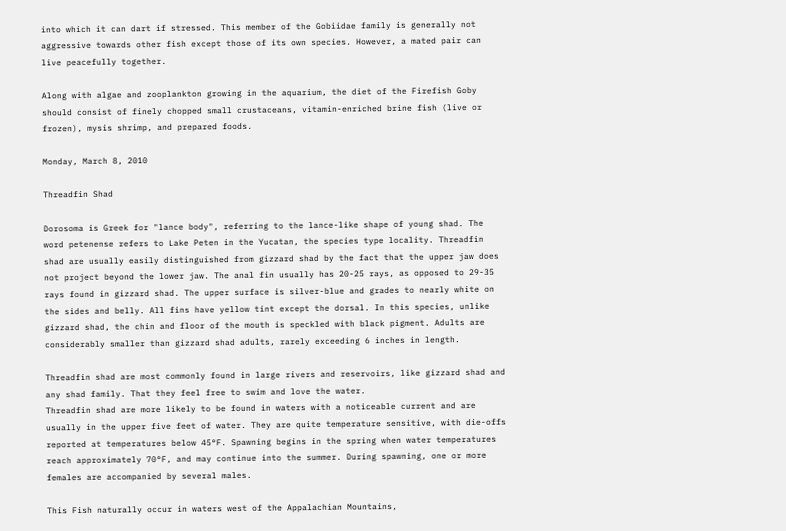into which it can dart if stressed. This member of the Gobiidae family is generally not aggressive towards other fish except those of its own species. However, a mated pair can live peacefully together.

Along with algae and zooplankton growing in the aquarium, the diet of the Firefish Goby should consist of finely chopped small crustaceans, vitamin-enriched brine fish (live or frozen), mysis shrimp, and prepared foods.

Monday, March 8, 2010

Threadfin Shad

Dorosoma is Greek for "lance body", referring to the lance-like shape of young shad. The word petenense refers to Lake Peten in the Yucatan, the species type locality. Threadfin shad are usually easily distinguished from gizzard shad by the fact that the upper jaw does not project beyond the lower jaw. The anal fin usually has 20-25 rays, as opposed to 29-35 rays found in gizzard shad. The upper surface is silver-blue and grades to nearly white on the sides and belly. All fins have yellow tint except the dorsal. In this species, unlike gizzard shad, the chin and floor of the mouth is speckled with black pigment. Adults are considerably smaller than gizzard shad adults, rarely exceeding 6 inches in length.

Threadfin shad are most commonly found in large rivers and reservoirs, like gizzard shad and any shad family. That they feel free to swim and love the water.
Threadfin shad are more likely to be found in waters with a noticeable current and are usually in the upper five feet of water. They are quite temperature sensitive, with die-offs reported at temperatures below 45°F. Spawning begins in the spring when water temperatures reach approximately 70°F, and may continue into the summer. During spawning, one or more females are accompanied by several males.

This Fish naturally occur in waters west of the Appalachian Mountains,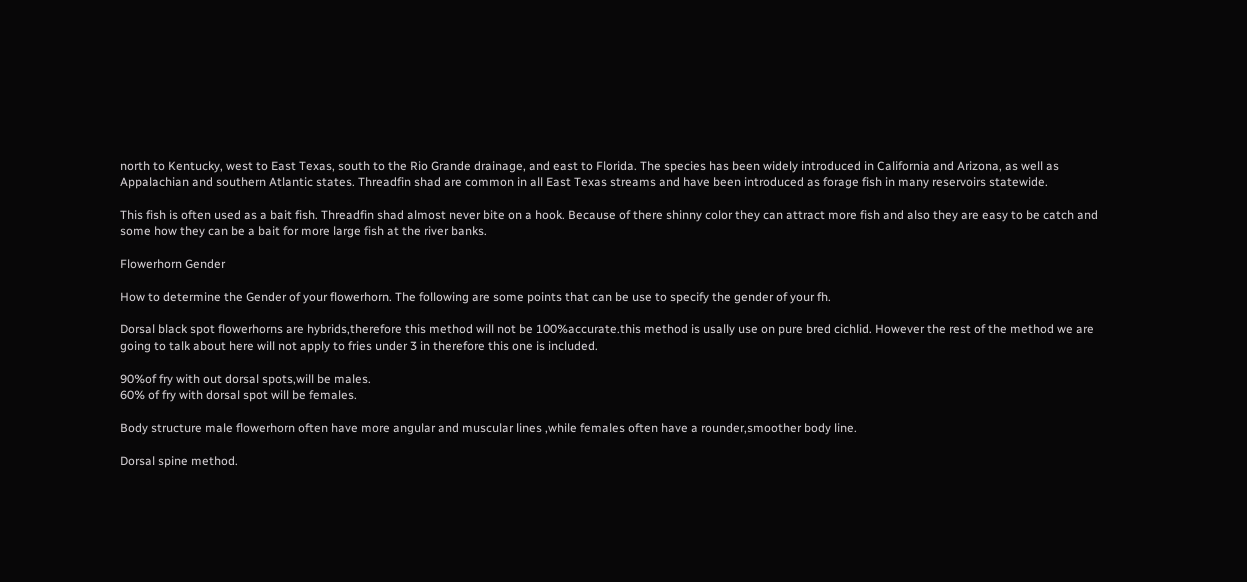north to Kentucky, west to East Texas, south to the Rio Grande drainage, and east to Florida. The species has been widely introduced in California and Arizona, as well as Appalachian and southern Atlantic states. Threadfin shad are common in all East Texas streams and have been introduced as forage fish in many reservoirs statewide.

This fish is often used as a bait fish. Threadfin shad almost never bite on a hook. Because of there shinny color they can attract more fish and also they are easy to be catch and some how they can be a bait for more large fish at the river banks.

Flowerhorn Gender

How to determine the Gender of your flowerhorn. The following are some points that can be use to specify the gender of your fh.

Dorsal black spot flowerhorns are hybrids,therefore this method will not be 100%accurate.this method is usally use on pure bred cichlid. However the rest of the method we are going to talk about here will not apply to fries under 3 in therefore this one is included.

90%of fry with out dorsal spots,will be males.
60% of fry with dorsal spot will be females.

Body structure male flowerhorn often have more angular and muscular lines ,while females often have a rounder,smoother body line.

Dorsal spine method.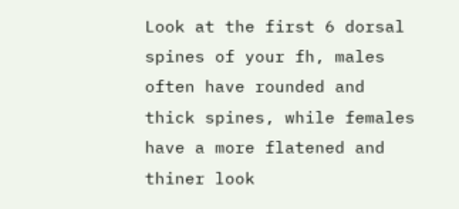Look at the first 6 dorsal spines of your fh, males often have rounded and thick spines, while females have a more flatened and thiner look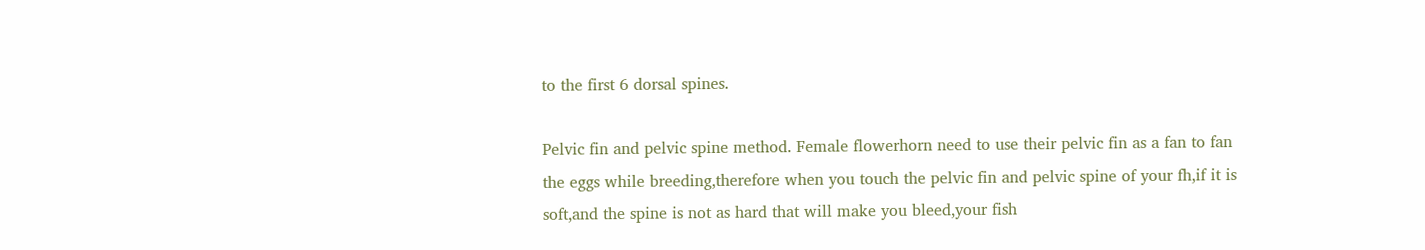to the first 6 dorsal spines.

Pelvic fin and pelvic spine method. Female flowerhorn need to use their pelvic fin as a fan to fan the eggs while breeding,therefore when you touch the pelvic fin and pelvic spine of your fh,if it is soft,and the spine is not as hard that will make you bleed,your fish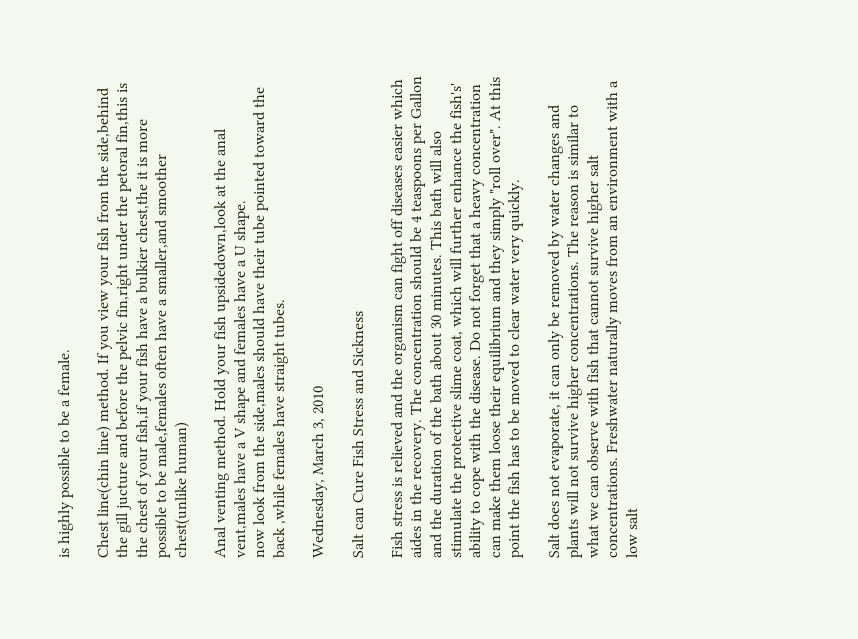is highly possible to be a female.

Chest line(chin line) method. If you view your fish from the side,behind the gill jucture and before the pelvic fin,right under the petoral fin,this is the chest of your fish,if your fish have a bulkier chest,the it is more possible to be male,females often have a smaller,and smoother chest(unlike human)

Anal venting method. Hold your fish upsidedown,look at the anal vent,males have a V shape and females have a U shape.
now look from the side,males should have their tube pointed toward the back ,while females have straight tubes.

Wednesday, March 3, 2010

Salt can Cure Fish Stress and Sickness

Fish stress is relieved and the organism can fight off diseases easier which aides in the recovery. The concentration should be 4 teaspoons per Gallon and the duration of the bath about 30 minutes. This bath will also stimulate the protective slime coat, which will further enhance the fish's' ability to cope with the disease. Do not forget that a heavy concentration can make them loose their equilibrium and they simply "roll over". At this point the fish has to be moved to clear water very quickly.

Salt does not evaporate, it can only be removed by water changes and plants will not survive higher concentrations. The reason is similar to what we can observe with fish that cannot survive higher salt concentrations. Freshwater naturally moves from an environment with a low salt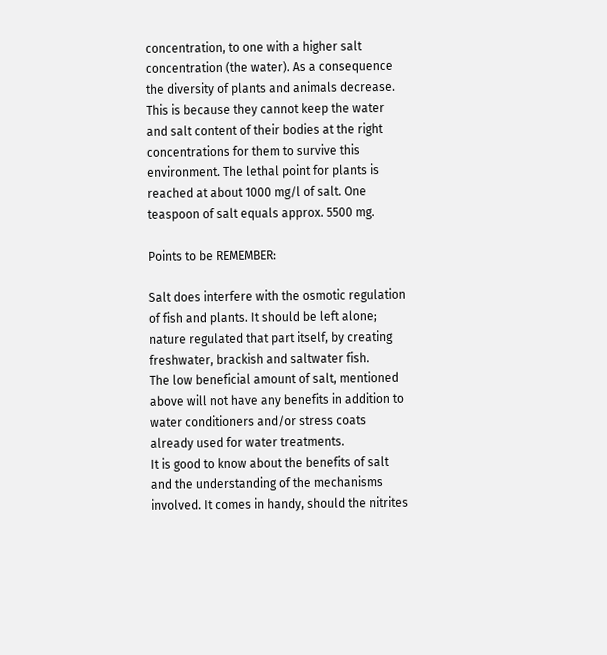concentration, to one with a higher salt concentration (the water). As a consequence the diversity of plants and animals decrease. This is because they cannot keep the water and salt content of their bodies at the right concentrations for them to survive this environment. The lethal point for plants is reached at about 1000 mg/l of salt. One teaspoon of salt equals approx. 5500 mg.

Points to be REMEMBER:

Salt does interfere with the osmotic regulation of fish and plants. It should be left alone; nature regulated that part itself, by creating freshwater, brackish and saltwater fish.
The low beneficial amount of salt, mentioned above will not have any benefits in addition to water conditioners and/or stress coats already used for water treatments.
It is good to know about the benefits of salt and the understanding of the mechanisms involved. It comes in handy, should the nitrites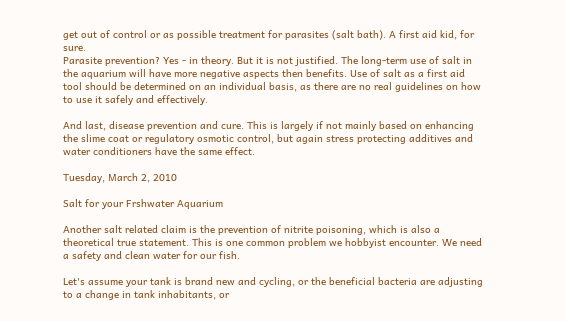get out of control or as possible treatment for parasites (salt bath). A first aid kid, for sure.
Parasite prevention? Yes - in theory. But it is not justified. The long-term use of salt in the aquarium will have more negative aspects then benefits. Use of salt as a first aid tool should be determined on an individual basis, as there are no real guidelines on how to use it safely and effectively.

And last, disease prevention and cure. This is largely if not mainly based on enhancing the slime coat or regulatory osmotic control, but again stress protecting additives and water conditioners have the same effect.

Tuesday, March 2, 2010

Salt for your Frshwater Aquarium

Another salt related claim is the prevention of nitrite poisoning, which is also a theoretical true statement. This is one common problem we hobbyist encounter. We need a safety and clean water for our fish.

Let's assume your tank is brand new and cycling, or the beneficial bacteria are adjusting to a change in tank inhabitants, or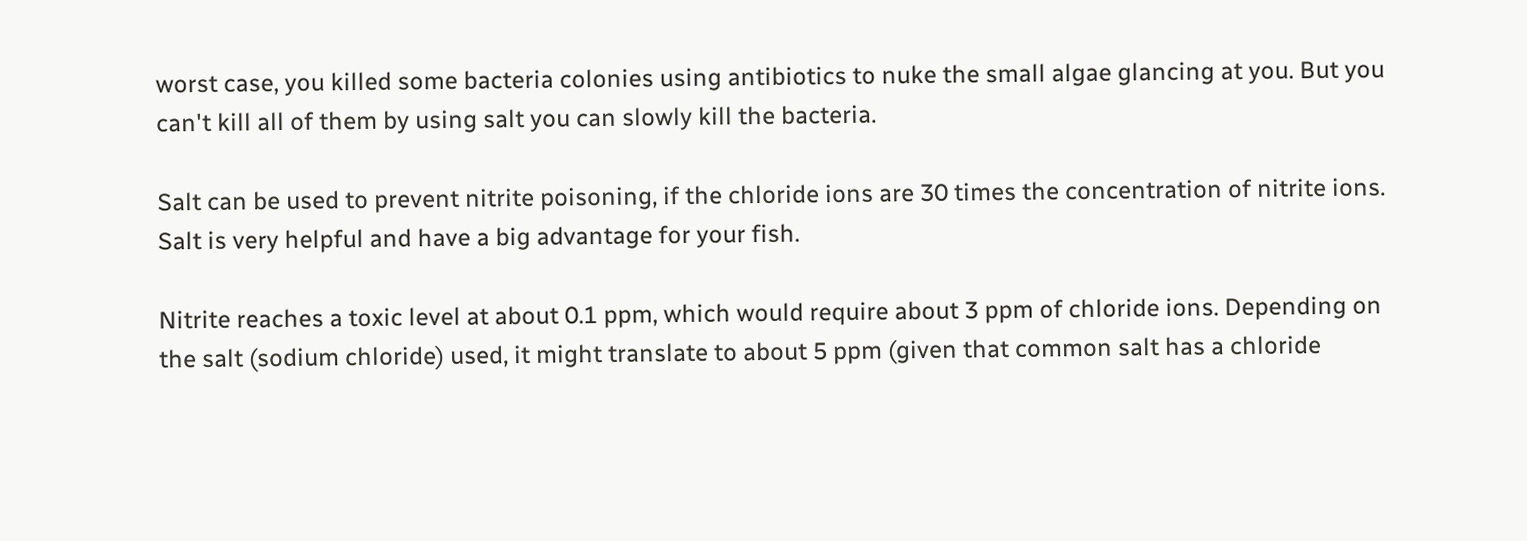worst case, you killed some bacteria colonies using antibiotics to nuke the small algae glancing at you. But you can't kill all of them by using salt you can slowly kill the bacteria.

Salt can be used to prevent nitrite poisoning, if the chloride ions are 30 times the concentration of nitrite ions. Salt is very helpful and have a big advantage for your fish.

Nitrite reaches a toxic level at about 0.1 ppm, which would require about 3 ppm of chloride ions. Depending on the salt (sodium chloride) used, it might translate to about 5 ppm (given that common salt has a chloride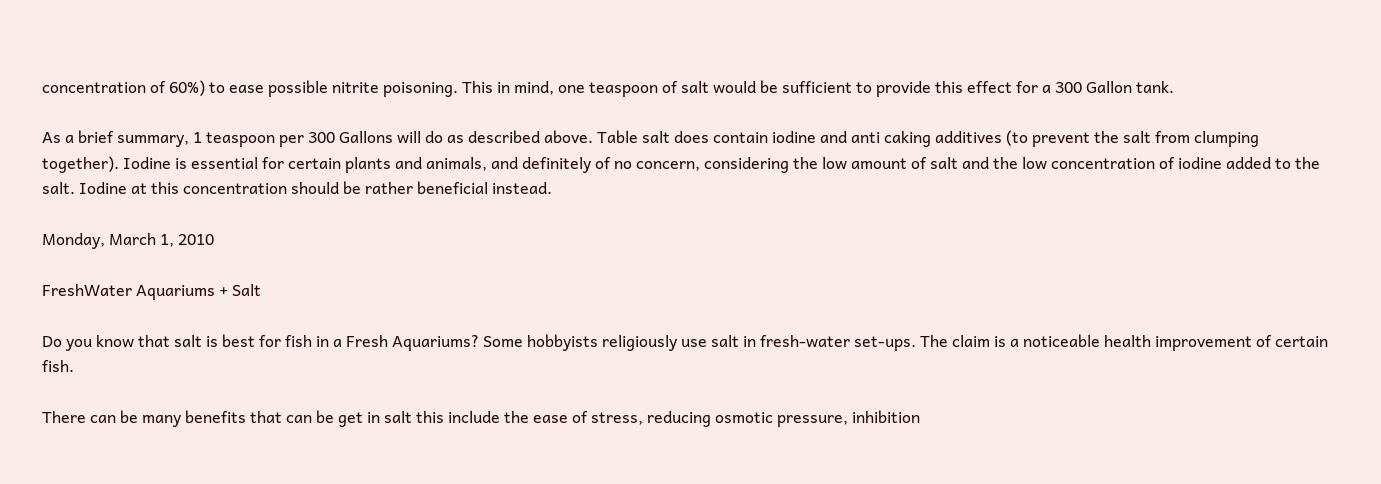concentration of 60%) to ease possible nitrite poisoning. This in mind, one teaspoon of salt would be sufficient to provide this effect for a 300 Gallon tank.

As a brief summary, 1 teaspoon per 300 Gallons will do as described above. Table salt does contain iodine and anti caking additives (to prevent the salt from clumping together). Iodine is essential for certain plants and animals, and definitely of no concern, considering the low amount of salt and the low concentration of iodine added to the salt. Iodine at this concentration should be rather beneficial instead.

Monday, March 1, 2010

FreshWater Aquariums + Salt

Do you know that salt is best for fish in a Fresh Aquariums? Some hobbyists religiously use salt in fresh-water set-ups. The claim is a noticeable health improvement of certain fish.

There can be many benefits that can be get in salt this include the ease of stress, reducing osmotic pressure, inhibition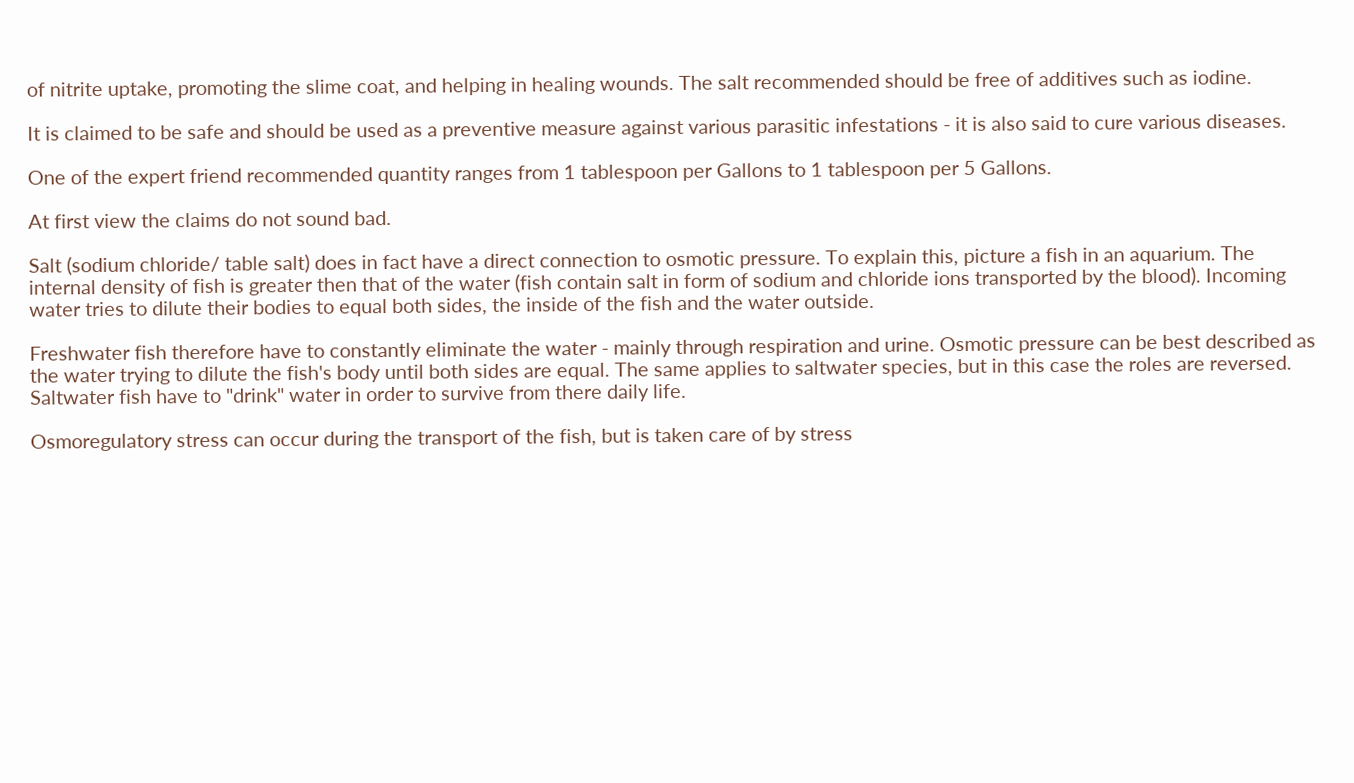of nitrite uptake, promoting the slime coat, and helping in healing wounds. The salt recommended should be free of additives such as iodine.

It is claimed to be safe and should be used as a preventive measure against various parasitic infestations - it is also said to cure various diseases.

One of the expert friend recommended quantity ranges from 1 tablespoon per Gallons to 1 tablespoon per 5 Gallons.

At first view the claims do not sound bad.

Salt (sodium chloride/ table salt) does in fact have a direct connection to osmotic pressure. To explain this, picture a fish in an aquarium. The internal density of fish is greater then that of the water (fish contain salt in form of sodium and chloride ions transported by the blood). Incoming water tries to dilute their bodies to equal both sides, the inside of the fish and the water outside.

Freshwater fish therefore have to constantly eliminate the water - mainly through respiration and urine. Osmotic pressure can be best described as the water trying to dilute the fish's body until both sides are equal. The same applies to saltwater species, but in this case the roles are reversed. Saltwater fish have to "drink" water in order to survive from there daily life.

Osmoregulatory stress can occur during the transport of the fish, but is taken care of by stress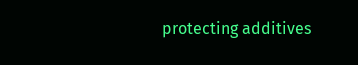protecting additives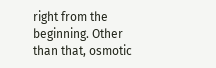right from the beginning. Other than that, osmotic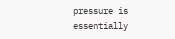pressure is essentially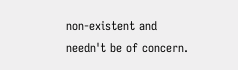non-existent and needn't be of concern.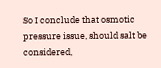So I conclude that osmotic pressure issue, should salt be considered,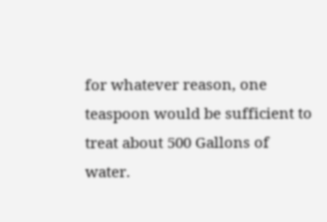for whatever reason, one teaspoon would be sufficient to treat about 500 Gallons of water.